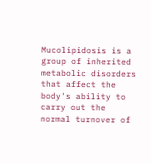Mucolipidosis is a group of inherited metabolic disorders that affect the body's ability to carry out the normal turnover of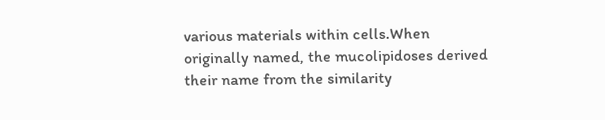various materials within cells.When originally named, the mucolipidoses derived their name from the similarity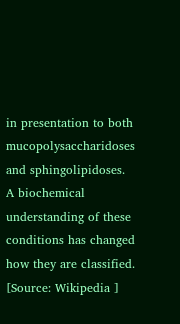in presentation to both mucopolysaccharidoses and sphingolipidoses. A biochemical understanding of these conditions has changed how they are classified. [Source: Wikipedia ]